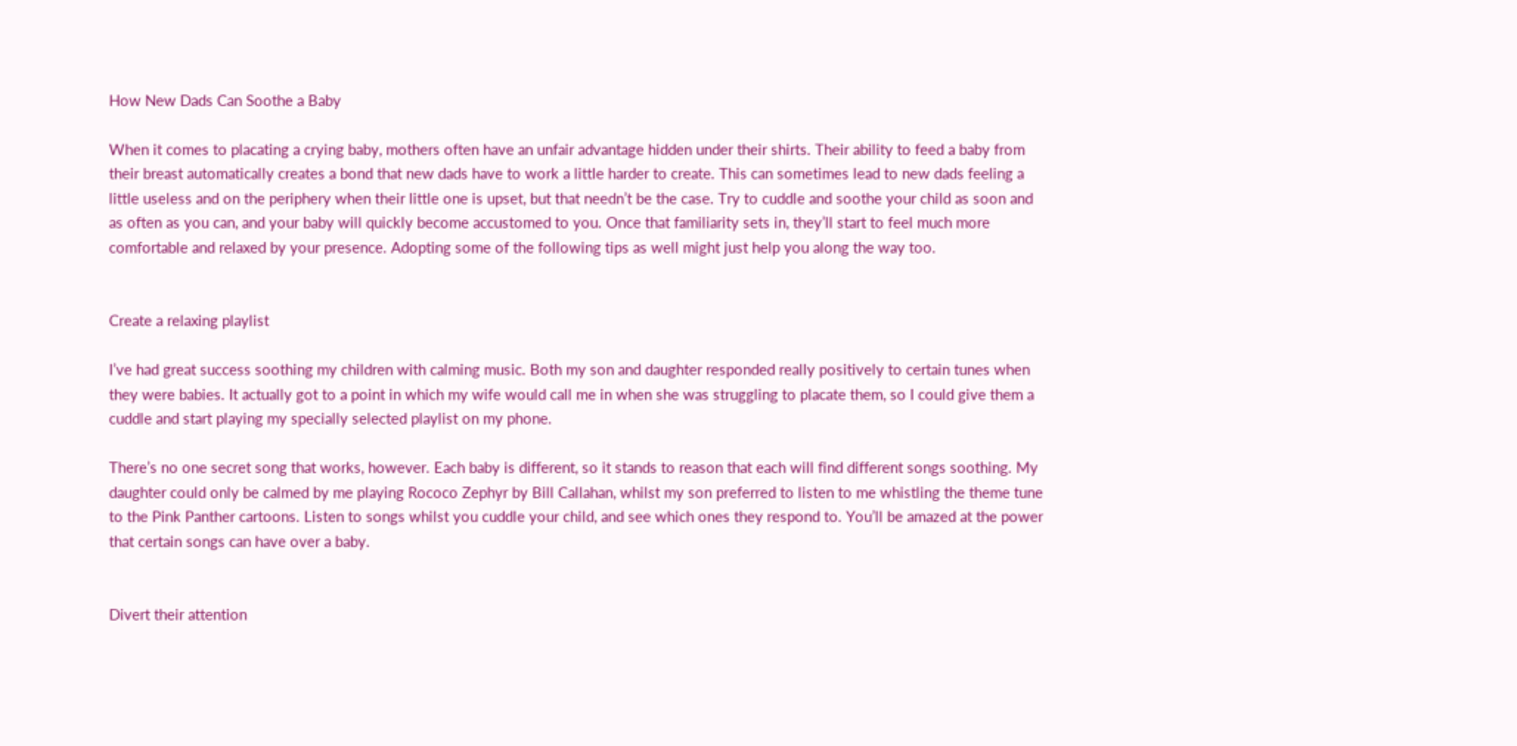How New Dads Can Soothe a Baby

When it comes to placating a crying baby, mothers often have an unfair advantage hidden under their shirts. Their ability to feed a baby from their breast automatically creates a bond that new dads have to work a little harder to create. This can sometimes lead to new dads feeling a little useless and on the periphery when their little one is upset, but that needn’t be the case. Try to cuddle and soothe your child as soon and as often as you can, and your baby will quickly become accustomed to you. Once that familiarity sets in, they’ll start to feel much more comfortable and relaxed by your presence. Adopting some of the following tips as well might just help you along the way too.


Create a relaxing playlist

I’ve had great success soothing my children with calming music. Both my son and daughter responded really positively to certain tunes when they were babies. It actually got to a point in which my wife would call me in when she was struggling to placate them, so I could give them a cuddle and start playing my specially selected playlist on my phone.

There’s no one secret song that works, however. Each baby is different, so it stands to reason that each will find different songs soothing. My daughter could only be calmed by me playing Rococo Zephyr by Bill Callahan, whilst my son preferred to listen to me whistling the theme tune to the Pink Panther cartoons. Listen to songs whilst you cuddle your child, and see which ones they respond to. You’ll be amazed at the power that certain songs can have over a baby.


Divert their attention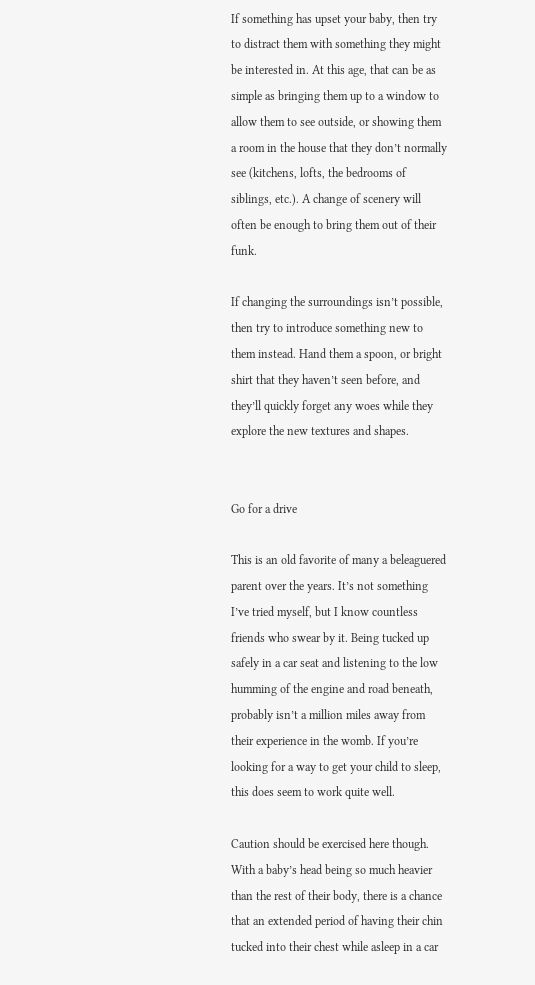If something has upset your baby, then try to distract them with something they might be interested in. At this age, that can be as simple as bringing them up to a window to allow them to see outside, or showing them a room in the house that they don’t normally see (kitchens, lofts, the bedrooms of siblings, etc.). A change of scenery will often be enough to bring them out of their funk.

If changing the surroundings isn’t possible, then try to introduce something new to them instead. Hand them a spoon, or bright shirt that they haven’t seen before, and they’ll quickly forget any woes while they explore the new textures and shapes.


Go for a drive

This is an old favorite of many a beleaguered parent over the years. It’s not something I’ve tried myself, but I know countless friends who swear by it. Being tucked up safely in a car seat and listening to the low humming of the engine and road beneath, probably isn’t a million miles away from their experience in the womb. If you’re looking for a way to get your child to sleep, this does seem to work quite well.

Caution should be exercised here though. With a baby’s head being so much heavier than the rest of their body, there is a chance that an extended period of having their chin tucked into their chest while asleep in a car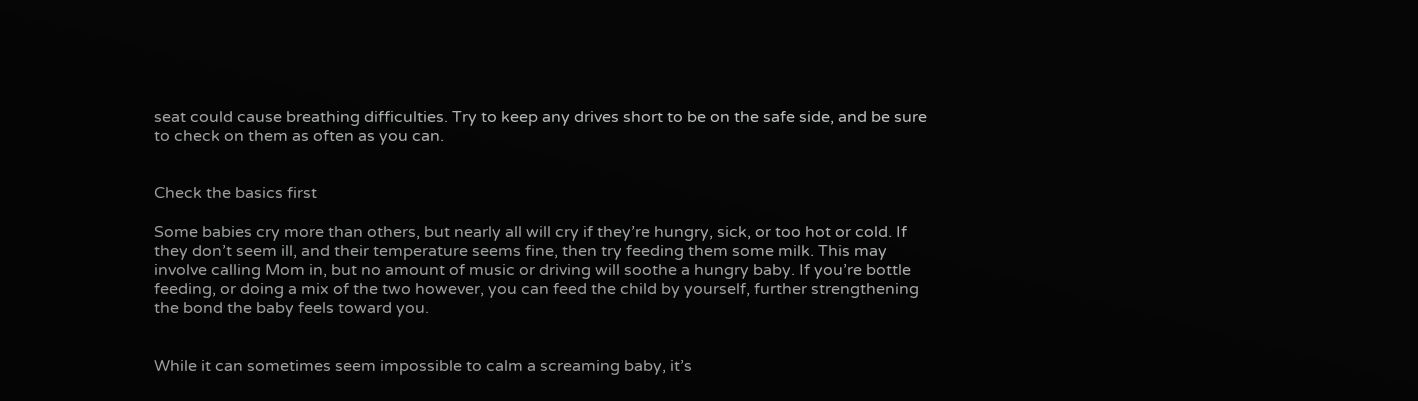seat could cause breathing difficulties. Try to keep any drives short to be on the safe side, and be sure to check on them as often as you can.


Check the basics first

Some babies cry more than others, but nearly all will cry if they’re hungry, sick, or too hot or cold. If they don’t seem ill, and their temperature seems fine, then try feeding them some milk. This may involve calling Mom in, but no amount of music or driving will soothe a hungry baby. If you’re bottle feeding, or doing a mix of the two however, you can feed the child by yourself, further strengthening the bond the baby feels toward you.


While it can sometimes seem impossible to calm a screaming baby, it’s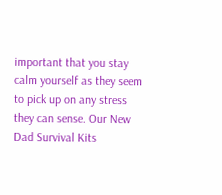important that you stay calm yourself as they seem to pick up on any stress they can sense. Our New Dad Survival Kits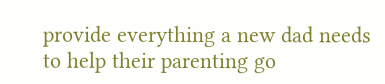provide everything a new dad needs to help their parenting go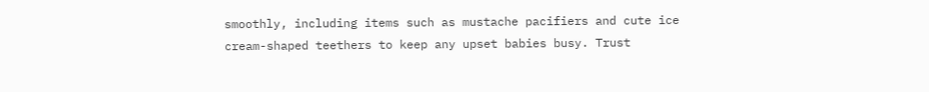smoothly, including items such as mustache pacifiers and cute ice cream-shaped teethers to keep any upset babies busy. Trust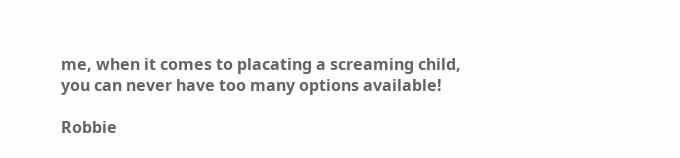me, when it comes to placating a screaming child, you can never have too many options available!

Robbie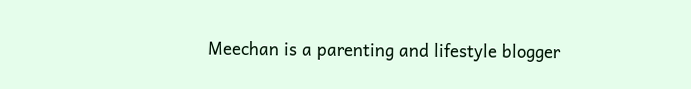Meechan is a parenting and lifestyle blogger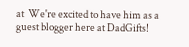at  We're excited to have him as a guest blogger here at DadGifts!